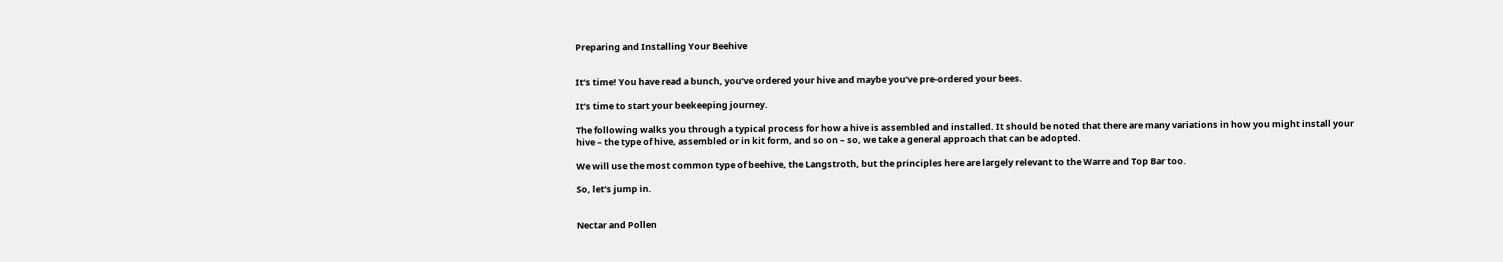Preparing and Installing Your Beehive


It’s time! You have read a bunch, you’ve ordered your hive and maybe you’ve pre-ordered your bees.

It’s time to start your beekeeping journey.

The following walks you through a typical process for how a hive is assembled and installed. It should be noted that there are many variations in how you might install your hive – the type of hive, assembled or in kit form, and so on – so, we take a general approach that can be adopted.

We will use the most common type of beehive, the Langstroth, but the principles here are largely relevant to the Warre and Top Bar too.

So, let’s jump in.


Nectar and Pollen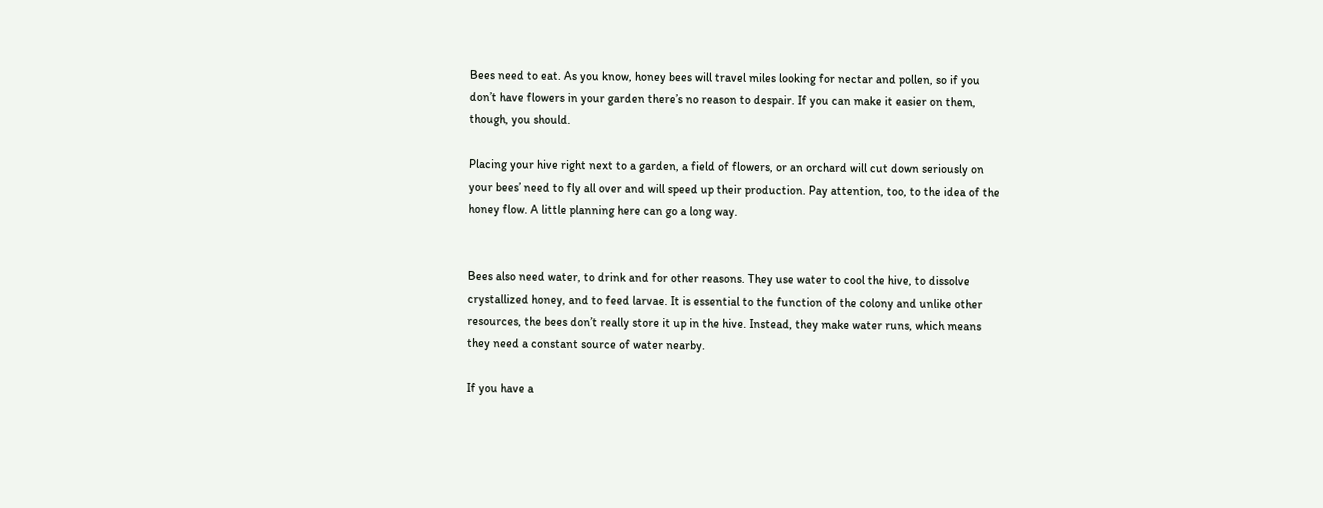Bees need to eat. As you know, honey bees will travel miles looking for nectar and pollen, so if you don’t have flowers in your garden there’s no reason to despair. If you can make it easier on them, though, you should.

Placing your hive right next to a garden, a field of flowers, or an orchard will cut down seriously on your bees’ need to fly all over and will speed up their production. Pay attention, too, to the idea of the honey flow. A little planning here can go a long way.


Bees also need water, to drink and for other reasons. They use water to cool the hive, to dissolve crystallized honey, and to feed larvae. It is essential to the function of the colony and unlike other resources, the bees don’t really store it up in the hive. Instead, they make water runs, which means they need a constant source of water nearby.

If you have a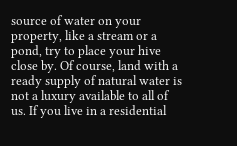source of water on your property, like a stream or a pond, try to place your hive close by. Of course, land with a ready supply of natural water is not a luxury available to all of us. If you live in a residential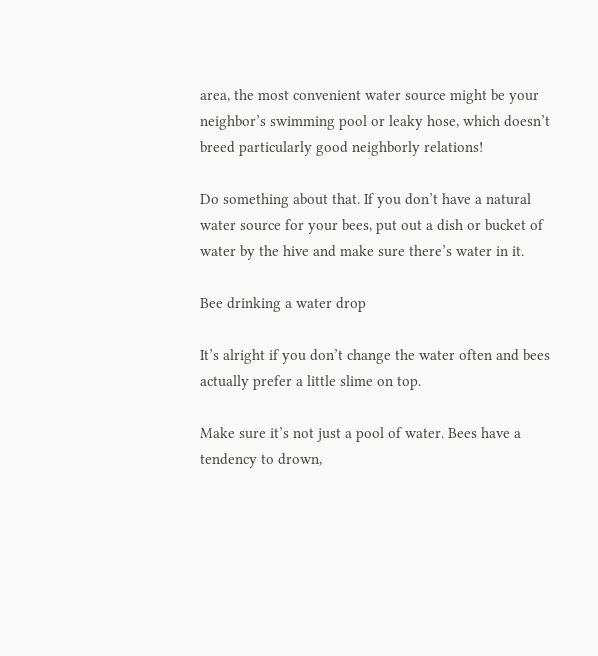area, the most convenient water source might be your neighbor’s swimming pool or leaky hose, which doesn’t breed particularly good neighborly relations!

Do something about that. If you don’t have a natural water source for your bees, put out a dish or bucket of water by the hive and make sure there’s water in it.

Bee drinking a water drop

It’s alright if you don’t change the water often and bees actually prefer a little slime on top.

Make sure it’s not just a pool of water. Bees have a tendency to drown,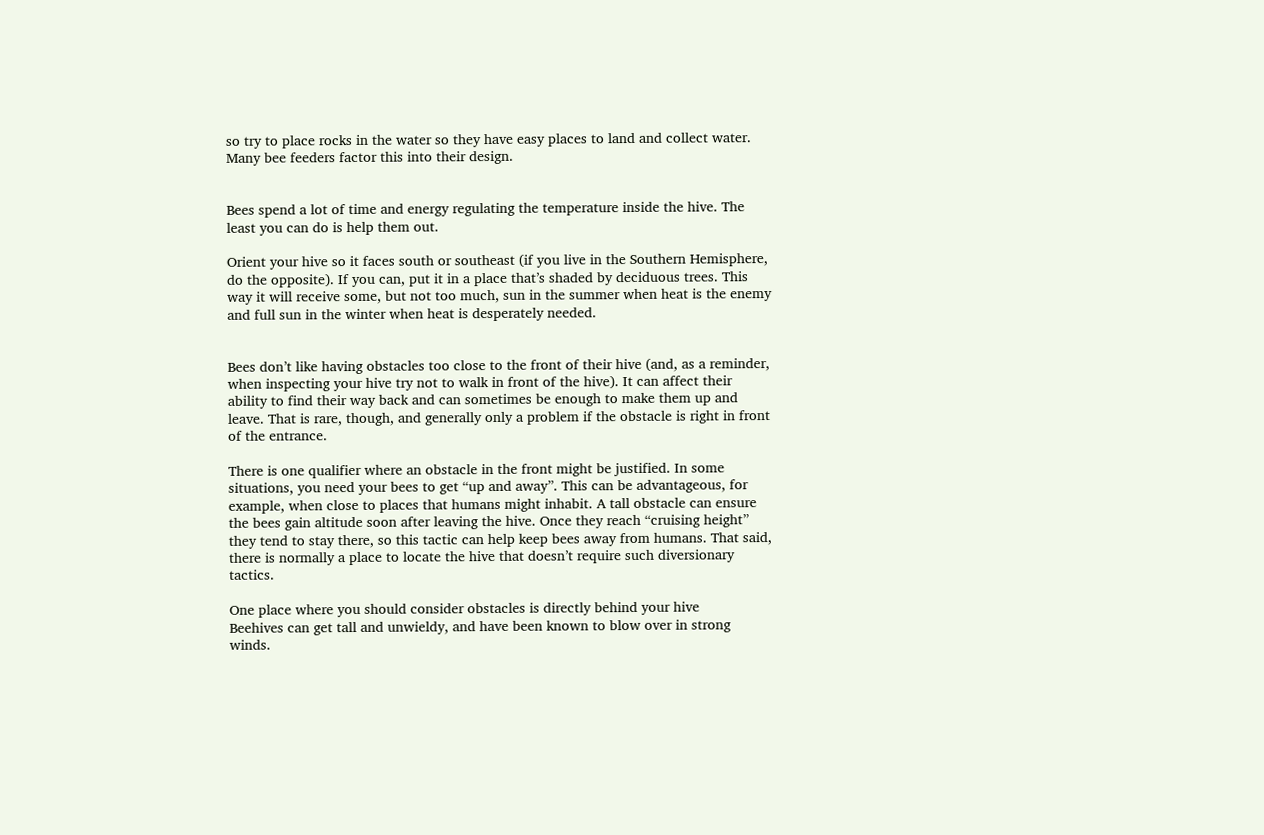so try to place rocks in the water so they have easy places to land and collect water. Many bee feeders factor this into their design.


Bees spend a lot of time and energy regulating the temperature inside the hive. The least you can do is help them out.

Orient your hive so it faces south or southeast (if you live in the Southern Hemisphere, do the opposite). If you can, put it in a place that’s shaded by deciduous trees. This way it will receive some, but not too much, sun in the summer when heat is the enemy and full sun in the winter when heat is desperately needed.


Bees don’t like having obstacles too close to the front of their hive (and, as a reminder, when inspecting your hive try not to walk in front of the hive). It can affect their ability to find their way back and can sometimes be enough to make them up and leave. That is rare, though, and generally only a problem if the obstacle is right in front of the entrance.

There is one qualifier where an obstacle in the front might be justified. In some situations, you need your bees to get “up and away”. This can be advantageous, for example, when close to places that humans might inhabit. A tall obstacle can ensure the bees gain altitude soon after leaving the hive. Once they reach “cruising height” they tend to stay there, so this tactic can help keep bees away from humans. That said, there is normally a place to locate the hive that doesn’t require such diversionary tactics.

One place where you should consider obstacles is directly behind your hive
Beehives can get tall and unwieldy, and have been known to blow over in strong winds.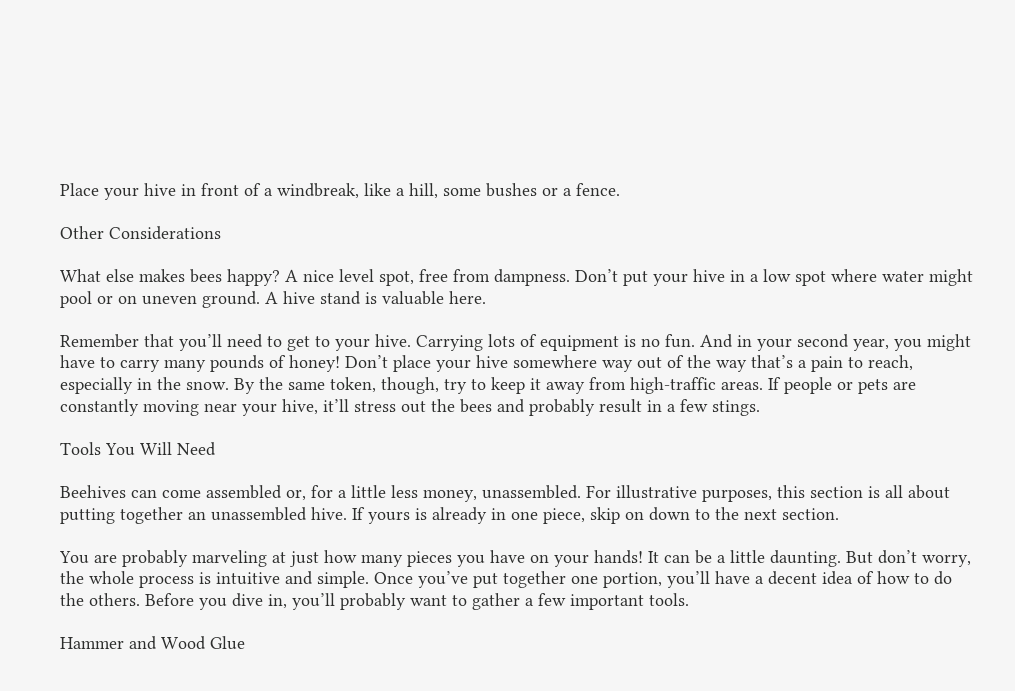Place your hive in front of a windbreak, like a hill, some bushes or a fence.

Other Considerations

What else makes bees happy? A nice level spot, free from dampness. Don’t put your hive in a low spot where water might pool or on uneven ground. A hive stand is valuable here.

Remember that you’ll need to get to your hive. Carrying lots of equipment is no fun. And in your second year, you might have to carry many pounds of honey! Don’t place your hive somewhere way out of the way that’s a pain to reach, especially in the snow. By the same token, though, try to keep it away from high-traffic areas. If people or pets are constantly moving near your hive, it’ll stress out the bees and probably result in a few stings.

Tools You Will Need

Beehives can come assembled or, for a little less money, unassembled. For illustrative purposes, this section is all about putting together an unassembled hive. If yours is already in one piece, skip on down to the next section.

You are probably marveling at just how many pieces you have on your hands! It can be a little daunting. But don’t worry, the whole process is intuitive and simple. Once you’ve put together one portion, you’ll have a decent idea of how to do the others. Before you dive in, you’ll probably want to gather a few important tools.

Hammer and Wood Glue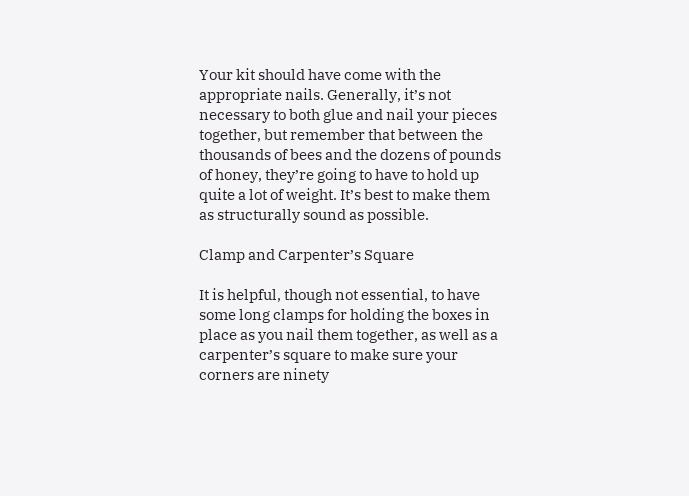Your kit should have come with the appropriate nails. Generally, it’s not necessary to both glue and nail your pieces together, but remember that between the thousands of bees and the dozens of pounds of honey, they’re going to have to hold up quite a lot of weight. It’s best to make them as structurally sound as possible.

Clamp and Carpenter’s Square

It is helpful, though not essential, to have some long clamps for holding the boxes in place as you nail them together, as well as a carpenter’s square to make sure your corners are ninety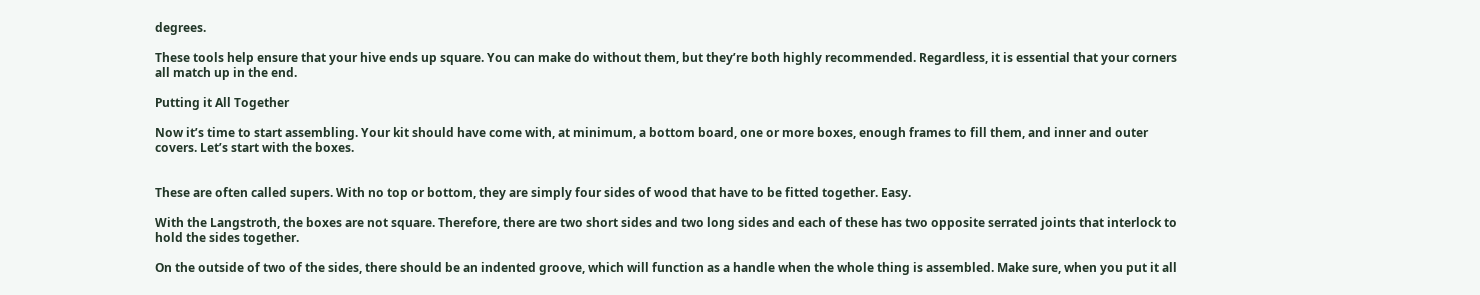degrees.

These tools help ensure that your hive ends up square. You can make do without them, but they’re both highly recommended. Regardless, it is essential that your corners all match up in the end.

Putting it All Together

Now it’s time to start assembling. Your kit should have come with, at minimum, a bottom board, one or more boxes, enough frames to fill them, and inner and outer covers. Let’s start with the boxes.


These are often called supers. With no top or bottom, they are simply four sides of wood that have to be fitted together. Easy.

With the Langstroth, the boxes are not square. Therefore, there are two short sides and two long sides and each of these has two opposite serrated joints that interlock to hold the sides together.

On the outside of two of the sides, there should be an indented groove, which will function as a handle when the whole thing is assembled. Make sure, when you put it all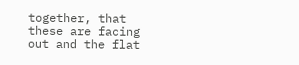together, that these are facing out and the flat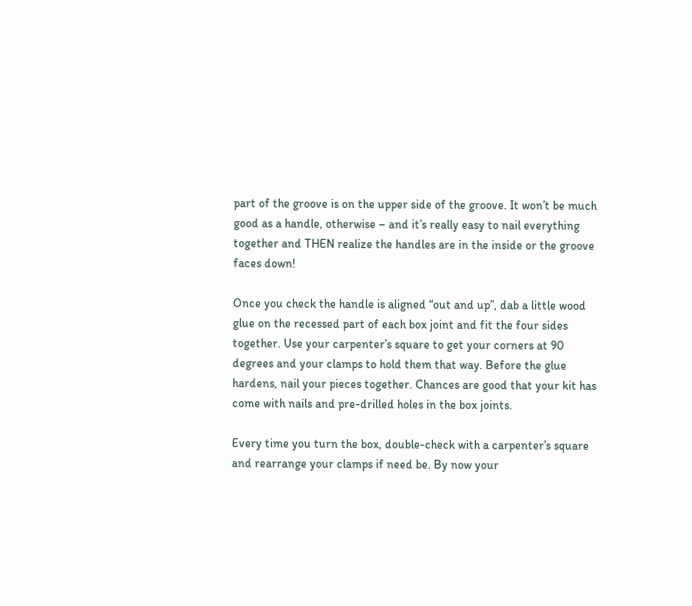part of the groove is on the upper side of the groove. It won’t be much good as a handle, otherwise – and it’s really easy to nail everything together and THEN realize the handles are in the inside or the groove faces down!

Once you check the handle is aligned “out and up”, dab a little wood glue on the recessed part of each box joint and fit the four sides together. Use your carpenter’s square to get your corners at 90 degrees and your clamps to hold them that way. Before the glue hardens, nail your pieces together. Chances are good that your kit has come with nails and pre-drilled holes in the box joints.

Every time you turn the box, double-check with a carpenter’s square and rearrange your clamps if need be. By now your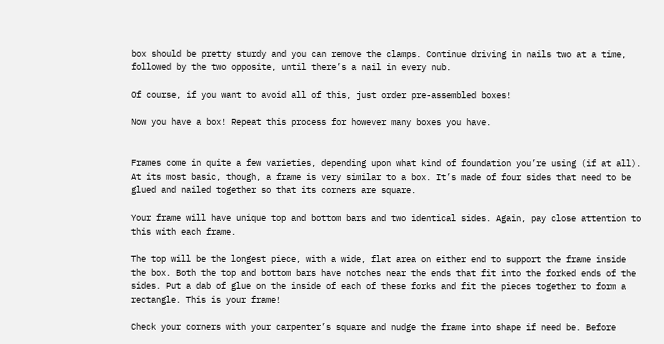box should be pretty sturdy and you can remove the clamps. Continue driving in nails two at a time, followed by the two opposite, until there’s a nail in every nub.

Of course, if you want to avoid all of this, just order pre-assembled boxes!

Now you have a box! Repeat this process for however many boxes you have.


Frames come in quite a few varieties, depending upon what kind of foundation you’re using (if at all). At its most basic, though, a frame is very similar to a box. It’s made of four sides that need to be glued and nailed together so that its corners are square.

Your frame will have unique top and bottom bars and two identical sides. Again, pay close attention to this with each frame.

The top will be the longest piece, with a wide, flat area on either end to support the frame inside the box. Both the top and bottom bars have notches near the ends that fit into the forked ends of the sides. Put a dab of glue on the inside of each of these forks and fit the pieces together to form a rectangle. This is your frame!

Check your corners with your carpenter’s square and nudge the frame into shape if need be. Before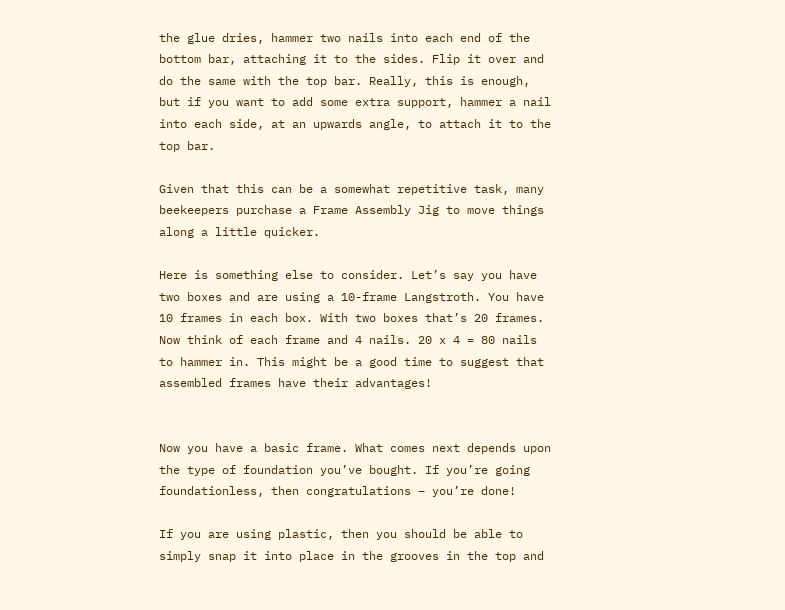the glue dries, hammer two nails into each end of the bottom bar, attaching it to the sides. Flip it over and do the same with the top bar. Really, this is enough, but if you want to add some extra support, hammer a nail into each side, at an upwards angle, to attach it to the top bar.

Given that this can be a somewhat repetitive task, many beekeepers purchase a Frame Assembly Jig to move things along a little quicker.

Here is something else to consider. Let’s say you have two boxes and are using a 10-frame Langstroth. You have 10 frames in each box. With two boxes that’s 20 frames. Now think of each frame and 4 nails. 20 x 4 = 80 nails to hammer in. This might be a good time to suggest that assembled frames have their advantages!


Now you have a basic frame. What comes next depends upon the type of foundation you’ve bought. If you’re going foundationless, then congratulations – you’re done!

If you are using plastic, then you should be able to simply snap it into place in the grooves in the top and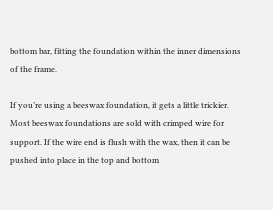bottom bar, fitting the foundation within the inner dimensions of the frame.

If you’re using a beeswax foundation, it gets a little trickier. Most beeswax foundations are sold with crimped wire for support. If the wire end is flush with the wax, then it can be pushed into place in the top and bottom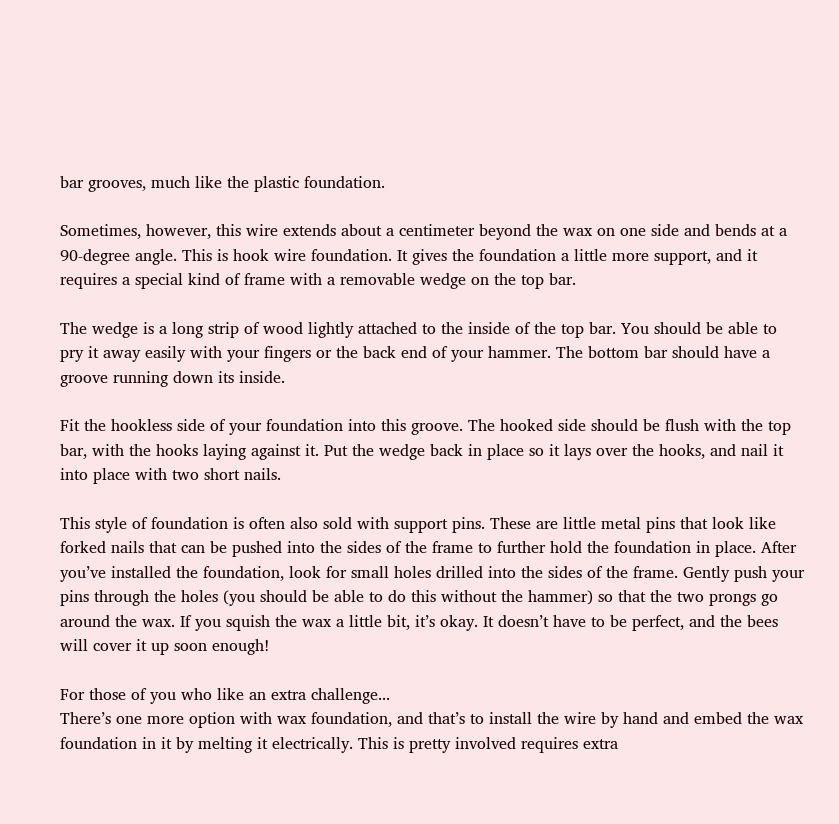bar grooves, much like the plastic foundation.

Sometimes, however, this wire extends about a centimeter beyond the wax on one side and bends at a 90-degree angle. This is hook wire foundation. It gives the foundation a little more support, and it requires a special kind of frame with a removable wedge on the top bar.

The wedge is a long strip of wood lightly attached to the inside of the top bar. You should be able to pry it away easily with your fingers or the back end of your hammer. The bottom bar should have a groove running down its inside.

Fit the hookless side of your foundation into this groove. The hooked side should be flush with the top bar, with the hooks laying against it. Put the wedge back in place so it lays over the hooks, and nail it into place with two short nails.

This style of foundation is often also sold with support pins. These are little metal pins that look like forked nails that can be pushed into the sides of the frame to further hold the foundation in place. After you’ve installed the foundation, look for small holes drilled into the sides of the frame. Gently push your pins through the holes (you should be able to do this without the hammer) so that the two prongs go around the wax. If you squish the wax a little bit, it’s okay. It doesn’t have to be perfect, and the bees will cover it up soon enough!

For those of you who like an extra challenge...
There’s one more option with wax foundation, and that’s to install the wire by hand and embed the wax foundation in it by melting it electrically. This is pretty involved requires extra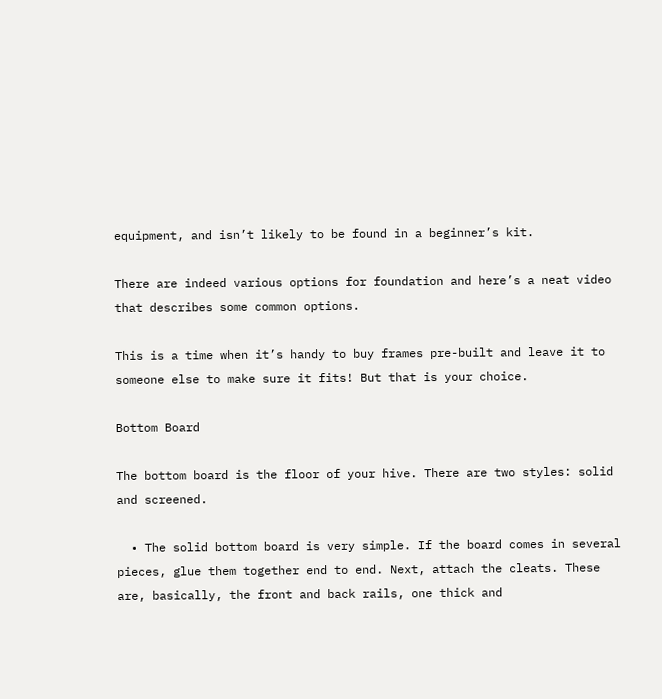equipment, and isn’t likely to be found in a beginner’s kit.

There are indeed various options for foundation and here’s a neat video that describes some common options.

This is a time when it’s handy to buy frames pre-built and leave it to someone else to make sure it fits! But that is your choice.

Bottom Board

The bottom board is the floor of your hive. There are two styles: solid and screened.

  • The solid bottom board is very simple. If the board comes in several pieces, glue them together end to end. Next, attach the cleats. These are, basically, the front and back rails, one thick and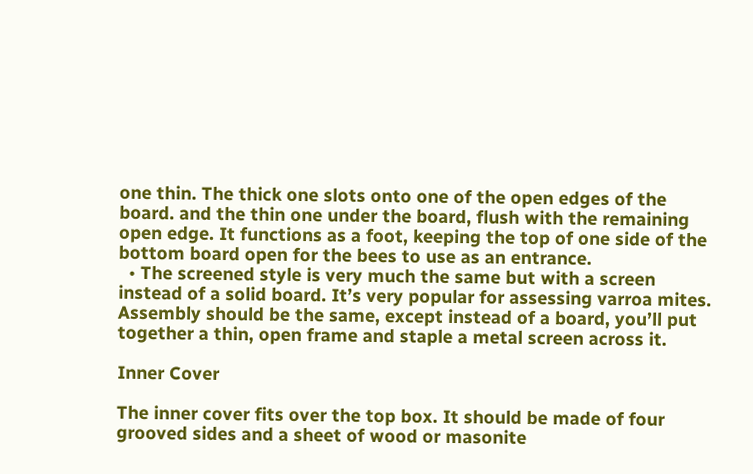one thin. The thick one slots onto one of the open edges of the board. and the thin one under the board, flush with the remaining open edge. It functions as a foot, keeping the top of one side of the bottom board open for the bees to use as an entrance.
  • The screened style is very much the same but with a screen instead of a solid board. It’s very popular for assessing varroa mites. Assembly should be the same, except instead of a board, you’ll put together a thin, open frame and staple a metal screen across it.

Inner Cover

The inner cover fits over the top box. It should be made of four grooved sides and a sheet of wood or masonite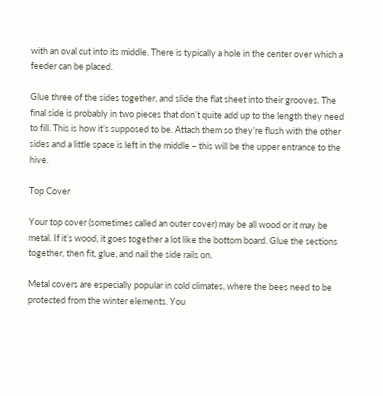with an oval cut into its middle. There is typically a hole in the center over which a feeder can be placed.

Glue three of the sides together, and slide the flat sheet into their grooves. The final side is probably in two pieces that don’t quite add up to the length they need to fill. This is how it’s supposed to be. Attach them so they’re flush with the other sides and a little space is left in the middle – this will be the upper entrance to the hive.

Top Cover

Your top cover (sometimes called an outer cover) may be all wood or it may be metal. If it’s wood, it goes together a lot like the bottom board. Glue the sections together, then fit, glue, and nail the side rails on.

Metal covers are especially popular in cold climates, where the bees need to be protected from the winter elements. You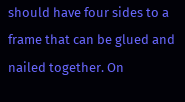should have four sides to a frame that can be glued and nailed together. On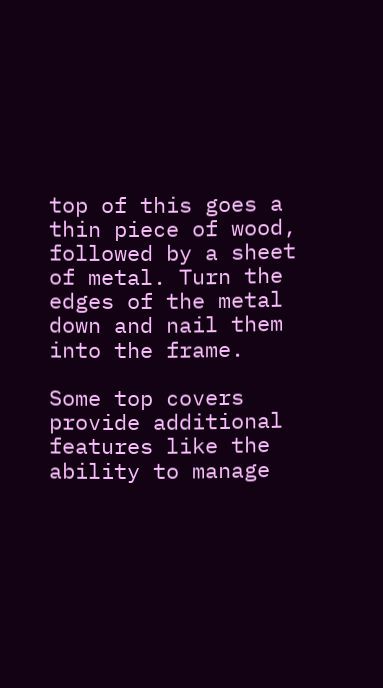top of this goes a thin piece of wood, followed by a sheet of metal. Turn the edges of the metal down and nail them into the frame.

Some top covers provide additional features like the ability to manage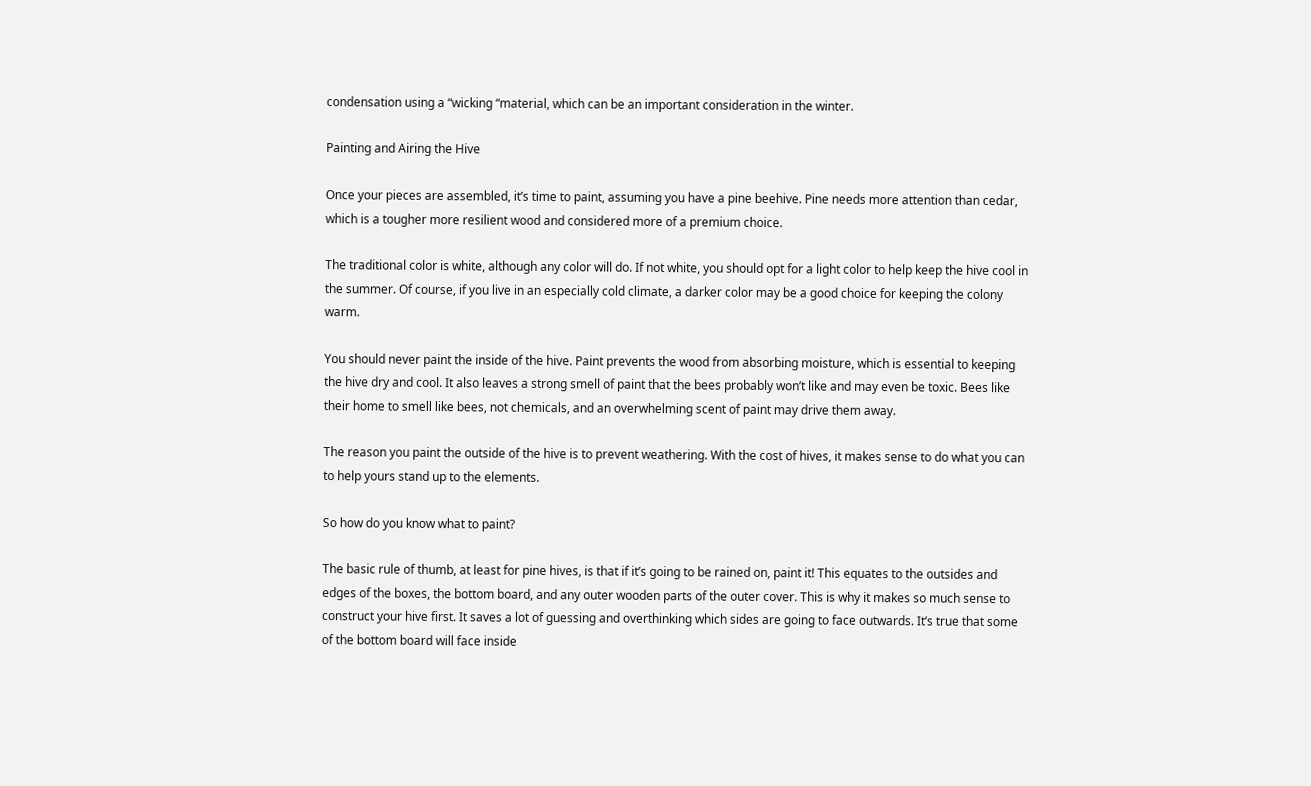condensation using a “wicking “material, which can be an important consideration in the winter.

Painting and Airing the Hive

Once your pieces are assembled, it’s time to paint, assuming you have a pine beehive. Pine needs more attention than cedar, which is a tougher more resilient wood and considered more of a premium choice.

The traditional color is white, although any color will do. If not white, you should opt for a light color to help keep the hive cool in the summer. Of course, if you live in an especially cold climate, a darker color may be a good choice for keeping the colony warm.

You should never paint the inside of the hive. Paint prevents the wood from absorbing moisture, which is essential to keeping the hive dry and cool. It also leaves a strong smell of paint that the bees probably won’t like and may even be toxic. Bees like their home to smell like bees, not chemicals, and an overwhelming scent of paint may drive them away.

The reason you paint the outside of the hive is to prevent weathering. With the cost of hives, it makes sense to do what you can to help yours stand up to the elements.

So how do you know what to paint?

The basic rule of thumb, at least for pine hives, is that if it’s going to be rained on, paint it! This equates to the outsides and edges of the boxes, the bottom board, and any outer wooden parts of the outer cover. This is why it makes so much sense to construct your hive first. It saves a lot of guessing and overthinking which sides are going to face outwards. It’s true that some of the bottom board will face inside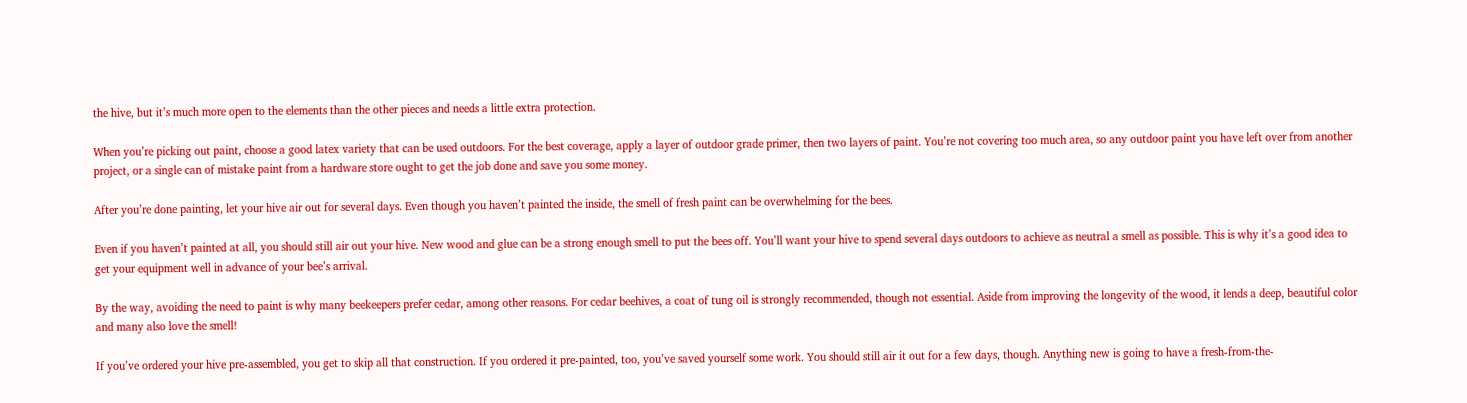the hive, but it’s much more open to the elements than the other pieces and needs a little extra protection.

When you’re picking out paint, choose a good latex variety that can be used outdoors. For the best coverage, apply a layer of outdoor grade primer, then two layers of paint. You’re not covering too much area, so any outdoor paint you have left over from another project, or a single can of mistake paint from a hardware store ought to get the job done and save you some money.

After you’re done painting, let your hive air out for several days. Even though you haven’t painted the inside, the smell of fresh paint can be overwhelming for the bees.

Even if you haven’t painted at all, you should still air out your hive. New wood and glue can be a strong enough smell to put the bees off. You’ll want your hive to spend several days outdoors to achieve as neutral a smell as possible. This is why it’s a good idea to get your equipment well in advance of your bee’s arrival.

By the way, avoiding the need to paint is why many beekeepers prefer cedar, among other reasons. For cedar beehives, a coat of tung oil is strongly recommended, though not essential. Aside from improving the longevity of the wood, it lends a deep, beautiful color and many also love the smell!

If you’ve ordered your hive pre-assembled, you get to skip all that construction. If you ordered it pre-painted, too, you’ve saved yourself some work. You should still air it out for a few days, though. Anything new is going to have a fresh-from-the-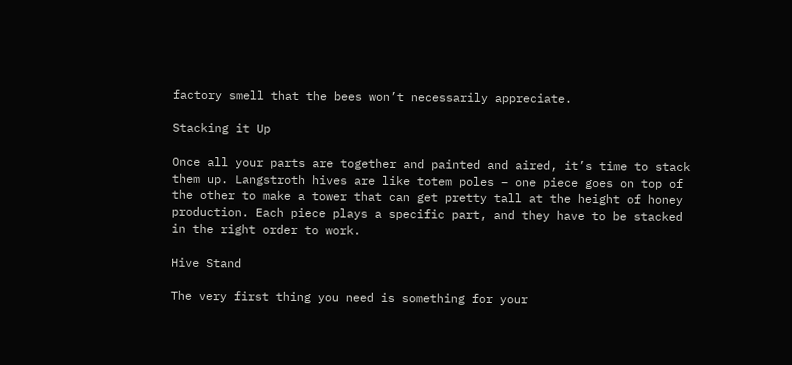factory smell that the bees won’t necessarily appreciate.

Stacking it Up

Once all your parts are together and painted and aired, it’s time to stack them up. Langstroth hives are like totem poles – one piece goes on top of the other to make a tower that can get pretty tall at the height of honey production. Each piece plays a specific part, and they have to be stacked in the right order to work.

Hive Stand

The very first thing you need is something for your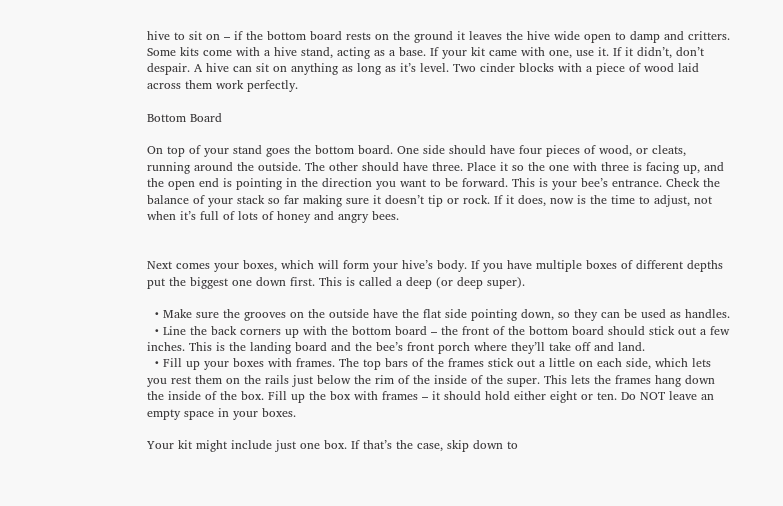hive to sit on – if the bottom board rests on the ground it leaves the hive wide open to damp and critters. Some kits come with a hive stand, acting as a base. If your kit came with one, use it. If it didn’t, don’t despair. A hive can sit on anything as long as it’s level. Two cinder blocks with a piece of wood laid across them work perfectly.

Bottom Board

On top of your stand goes the bottom board. One side should have four pieces of wood, or cleats, running around the outside. The other should have three. Place it so the one with three is facing up, and the open end is pointing in the direction you want to be forward. This is your bee’s entrance. Check the balance of your stack so far making sure it doesn’t tip or rock. If it does, now is the time to adjust, not when it’s full of lots of honey and angry bees.


Next comes your boxes, which will form your hive’s body. If you have multiple boxes of different depths put the biggest one down first. This is called a deep (or deep super).

  • Make sure the grooves on the outside have the flat side pointing down, so they can be used as handles.
  • Line the back corners up with the bottom board – the front of the bottom board should stick out a few inches. This is the landing board and the bee’s front porch where they’ll take off and land.
  • Fill up your boxes with frames. The top bars of the frames stick out a little on each side, which lets you rest them on the rails just below the rim of the inside of the super. This lets the frames hang down the inside of the box. Fill up the box with frames – it should hold either eight or ten. Do NOT leave an empty space in your boxes.

Your kit might include just one box. If that’s the case, skip down to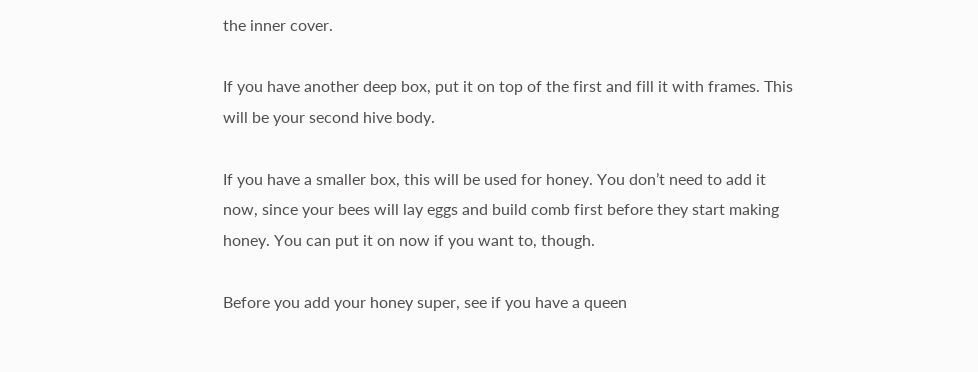the inner cover.

If you have another deep box, put it on top of the first and fill it with frames. This will be your second hive body.

If you have a smaller box, this will be used for honey. You don’t need to add it now, since your bees will lay eggs and build comb first before they start making honey. You can put it on now if you want to, though.

Before you add your honey super, see if you have a queen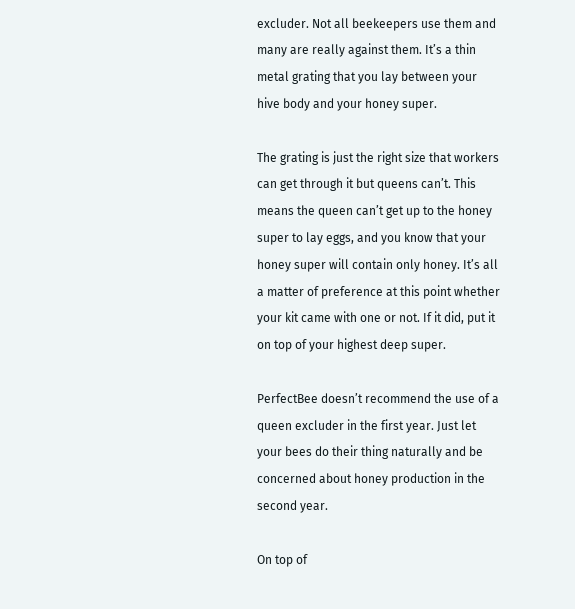excluder. Not all beekeepers use them and many are really against them. It’s a thin metal grating that you lay between your hive body and your honey super.

The grating is just the right size that workers can get through it but queens can’t. This means the queen can’t get up to the honey super to lay eggs, and you know that your honey super will contain only honey. It’s all a matter of preference at this point whether your kit came with one or not. If it did, put it on top of your highest deep super.

PerfectBee doesn’t recommend the use of a queen excluder in the first year. Just let your bees do their thing naturally and be concerned about honey production in the second year.

On top of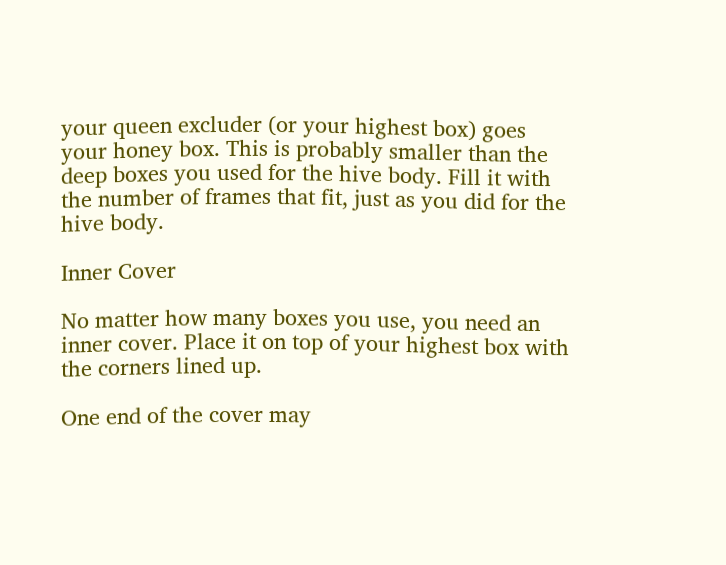your queen excluder (or your highest box) goes your honey box. This is probably smaller than the deep boxes you used for the hive body. Fill it with the number of frames that fit, just as you did for the hive body.

Inner Cover

No matter how many boxes you use, you need an inner cover. Place it on top of your highest box with the corners lined up.

One end of the cover may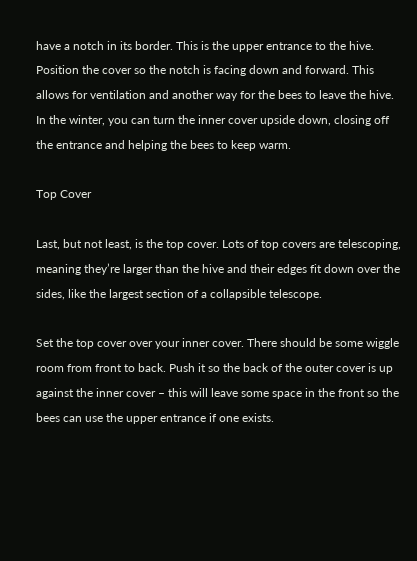have a notch in its border. This is the upper entrance to the hive. Position the cover so the notch is facing down and forward. This allows for ventilation and another way for the bees to leave the hive. In the winter, you can turn the inner cover upside down, closing off the entrance and helping the bees to keep warm.

Top Cover

Last, but not least, is the top cover. Lots of top covers are telescoping, meaning they’re larger than the hive and their edges fit down over the sides, like the largest section of a collapsible telescope.

Set the top cover over your inner cover. There should be some wiggle room from front to back. Push it so the back of the outer cover is up against the inner cover – this will leave some space in the front so the bees can use the upper entrance if one exists.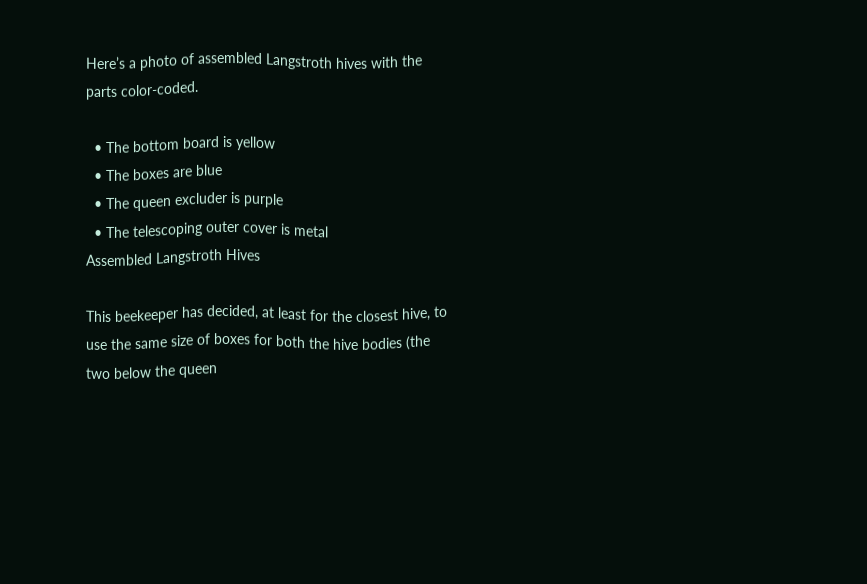Here’s a photo of assembled Langstroth hives with the parts color-coded.

  • The bottom board is yellow
  • The boxes are blue
  • The queen excluder is purple
  • The telescoping outer cover is metal
Assembled Langstroth Hives

This beekeeper has decided, at least for the closest hive, to use the same size of boxes for both the hive bodies (the two below the queen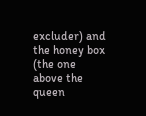excluder) and the honey box (the one above the queen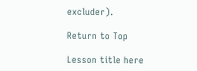excluder).

Return to Top

Lesson title here